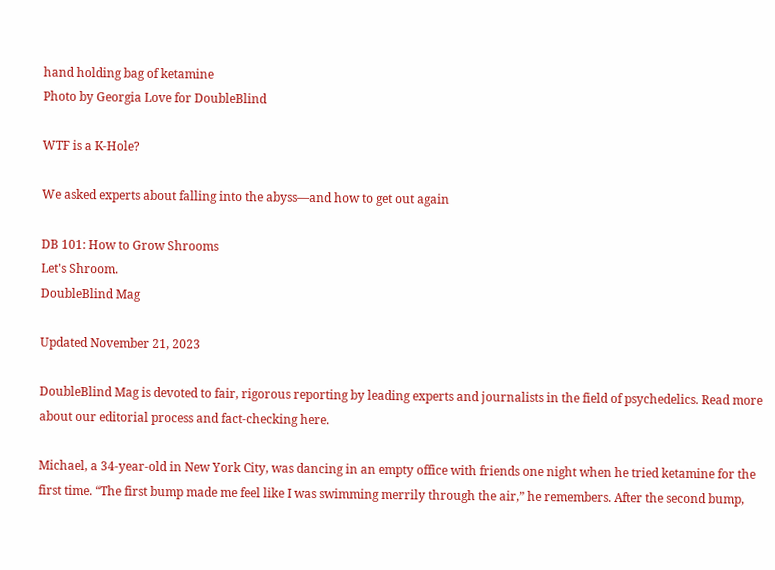hand holding bag of ketamine
Photo by Georgia Love for DoubleBlind

WTF is a K-Hole?

We asked experts about falling into the abyss—and how to get out again

DB 101: How to Grow Shrooms
Let's Shroom.
DoubleBlind Mag

Updated November 21, 2023

DoubleBlind Mag is devoted to fair, rigorous reporting by leading experts and journalists in the field of psychedelics. Read more about our editorial process and fact-checking here.

Michael, a 34-year-old in New York City, was dancing in an empty office with friends one night when he tried ketamine for the first time. “The first bump made me feel like I was swimming merrily through the air,” he remembers. After the second bump,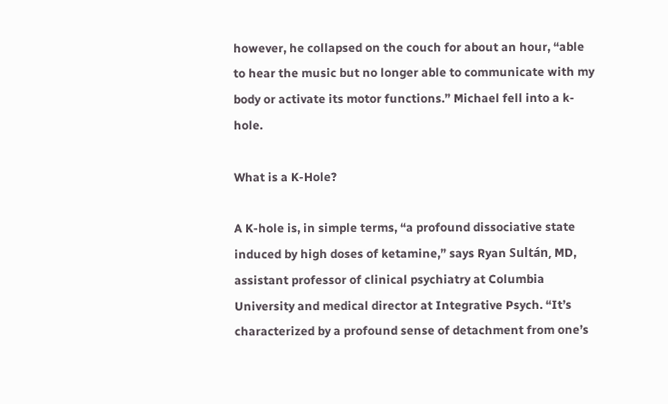however, he collapsed on the couch for about an hour, “able to hear the music but no longer able to communicate with my body or activate its motor functions.” Michael fell into a k-hole.

What is a K-Hole?

A K-hole is, in simple terms, “a profound dissociative state induced by high doses of ketamine,” says Ryan Sultán, MD, assistant professor of clinical psychiatry at Columbia University and medical director at Integrative Psych. “It’s characterized by a profound sense of detachment from one’s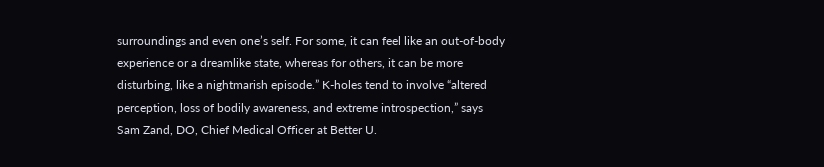surroundings and even one’s self. For some, it can feel like an out-of-body experience or a dreamlike state, whereas for others, it can be more disturbing, like a nightmarish episode.” K-holes tend to involve “altered perception, loss of bodily awareness, and extreme introspection,” says Sam Zand, DO, Chief Medical Officer at Better U.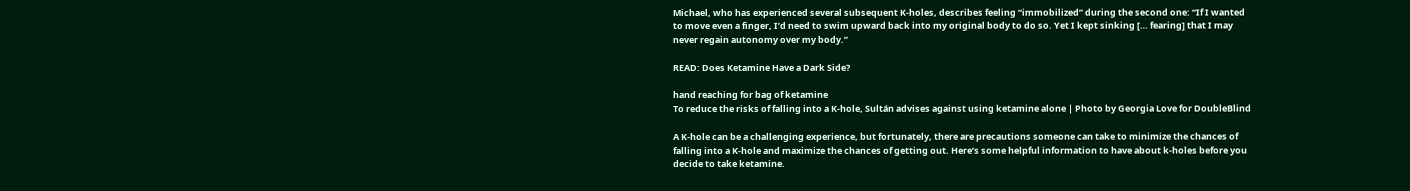Michael, who has experienced several subsequent K-holes, describes feeling “immobilized” during the second one: “If I wanted to move even a finger, I’d need to swim upward back into my original body to do so. Yet I kept sinking [… fearing] that I may never regain autonomy over my body.”

READ: Does Ketamine Have a Dark Side?

hand reaching for bag of ketamine
To reduce the risks of falling into a K-hole, Sultán advises against using ketamine alone | Photo by Georgia Love for DoubleBlind

A K-hole can be a challenging experience, but fortunately, there are precautions someone can take to minimize the chances of falling into a K-hole and maximize the chances of getting out. Here’s some helpful information to have about k-holes before you decide to take ketamine.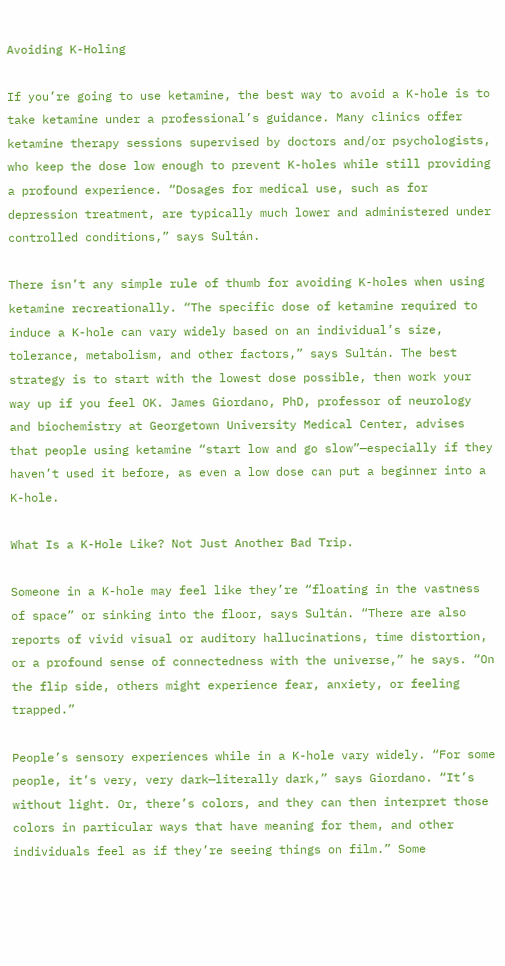Avoiding K-Holing

If you’re going to use ketamine, the best way to avoid a K-hole is to take ketamine under a professional’s guidance. Many clinics offer ketamine therapy sessions supervised by doctors and/or psychologists, who keep the dose low enough to prevent K-holes while still providing a profound experience. “Dosages for medical use, such as for depression treatment, are typically much lower and administered under controlled conditions,” says Sultán.

There isn’t any simple rule of thumb for avoiding K-holes when using ketamine recreationally. “The specific dose of ketamine required to induce a K-hole can vary widely based on an individual’s size, tolerance, metabolism, and other factors,” says Sultán. The best strategy is to start with the lowest dose possible, then work your way up if you feel OK. James Giordano, PhD, professor of neurology and biochemistry at Georgetown University Medical Center, advises that people using ketamine “start low and go slow”—especially if they haven’t used it before, as even a low dose can put a beginner into a K-hole.

What Is a K-Hole Like? Not Just Another Bad Trip.

Someone in a K-hole may feel like they’re “floating in the vastness of space” or sinking into the floor, says Sultán. “There are also reports of vivid visual or auditory hallucinations, time distortion, or a profound sense of connectedness with the universe,” he says. “On the flip side, others might experience fear, anxiety, or feeling trapped.”

People’s sensory experiences while in a K-hole vary widely. “For some people, it’s very, very dark—literally dark,” says Giordano. “It’s without light. Or, there’s colors, and they can then interpret those colors in particular ways that have meaning for them, and other individuals feel as if they’re seeing things on film.” Some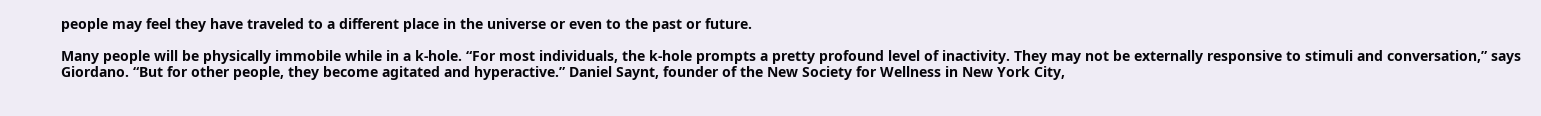people may feel they have traveled to a different place in the universe or even to the past or future.

Many people will be physically immobile while in a k-hole. “For most individuals, the k-hole prompts a pretty profound level of inactivity. They may not be externally responsive to stimuli and conversation,” says Giordano. “But for other people, they become agitated and hyperactive.” Daniel Saynt, founder of the New Society for Wellness in New York City,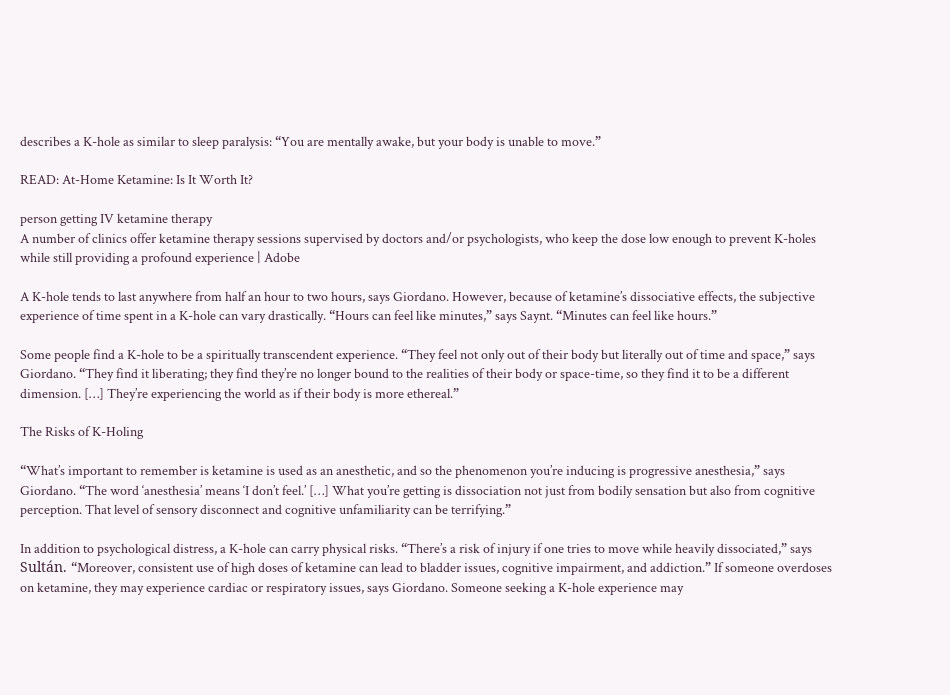describes a K-hole as similar to sleep paralysis: “You are mentally awake, but your body is unable to move.”

READ: At-Home Ketamine: Is It Worth It?

person getting IV ketamine therapy
A number of clinics offer ketamine therapy sessions supervised by doctors and/or psychologists, who keep the dose low enough to prevent K-holes while still providing a profound experience | Adobe

A K-hole tends to last anywhere from half an hour to two hours, says Giordano. However, because of ketamine’s dissociative effects, the subjective experience of time spent in a K-hole can vary drastically. “Hours can feel like minutes,” says Saynt. “Minutes can feel like hours.”

Some people find a K-hole to be a spiritually transcendent experience. “They feel not only out of their body but literally out of time and space,” says Giordano. “They find it liberating; they find they’re no longer bound to the realities of their body or space-time, so they find it to be a different dimension. […] They’re experiencing the world as if their body is more ethereal.”

The Risks of K-Holing

“What’s important to remember is ketamine is used as an anesthetic, and so the phenomenon you’re inducing is progressive anesthesia,” says Giordano. “The word ‘anesthesia’ means ‘I don’t feel.’ […] What you’re getting is dissociation not just from bodily sensation but also from cognitive perception. That level of sensory disconnect and cognitive unfamiliarity can be terrifying.”

In addition to psychological distress, a K-hole can carry physical risks. “There’s a risk of injury if one tries to move while heavily dissociated,” says Sultán. “Moreover, consistent use of high doses of ketamine can lead to bladder issues, cognitive impairment, and addiction.” If someone overdoses on ketamine, they may experience cardiac or respiratory issues, says Giordano. Someone seeking a K-hole experience may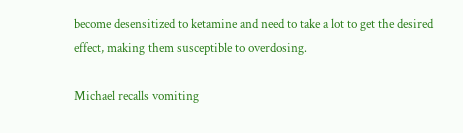become desensitized to ketamine and need to take a lot to get the desired effect, making them susceptible to overdosing.

Michael recalls vomiting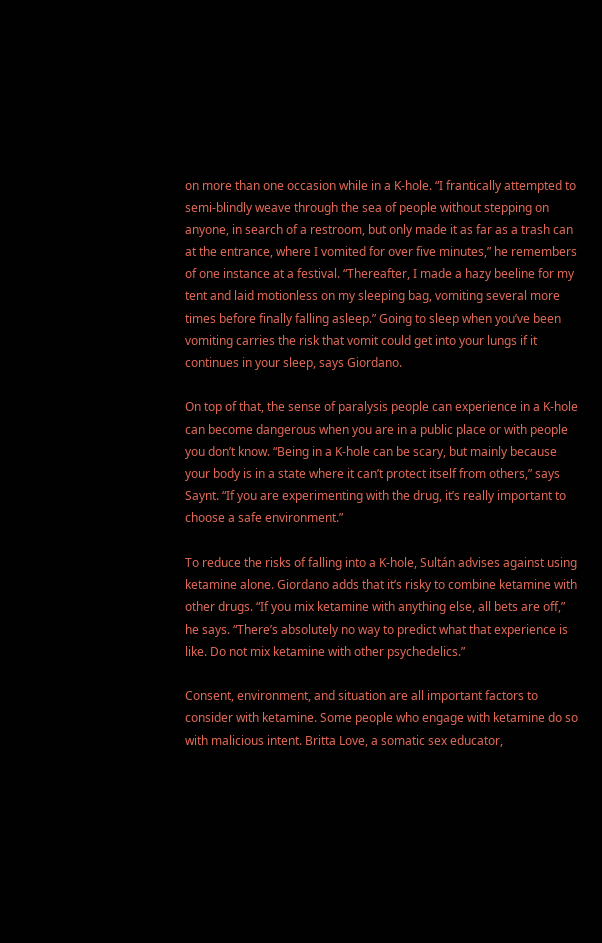on more than one occasion while in a K-hole. “I frantically attempted to semi-blindly weave through the sea of people without stepping on anyone, in search of a restroom, but only made it as far as a trash can at the entrance, where I vomited for over five minutes,” he remembers of one instance at a festival. “Thereafter, I made a hazy beeline for my tent and laid motionless on my sleeping bag, vomiting several more times before finally falling asleep.” Going to sleep when you’ve been vomiting carries the risk that vomit could get into your lungs if it continues in your sleep, says Giordano.

On top of that, the sense of paralysis people can experience in a K-hole can become dangerous when you are in a public place or with people you don’t know. “Being in a K-hole can be scary, but mainly because your body is in a state where it can’t protect itself from others,” says Saynt. “If you are experimenting with the drug, it’s really important to choose a safe environment.”

To reduce the risks of falling into a K-hole, Sultán advises against using ketamine alone. Giordano adds that it’s risky to combine ketamine with other drugs. “If you mix ketamine with anything else, all bets are off,” he says. “There’s absolutely no way to predict what that experience is like. Do not mix ketamine with other psychedelics.”

Consent, environment, and situation are all important factors to consider with ketamine. Some people who engage with ketamine do so with malicious intent. Britta Love, a somatic sex educator,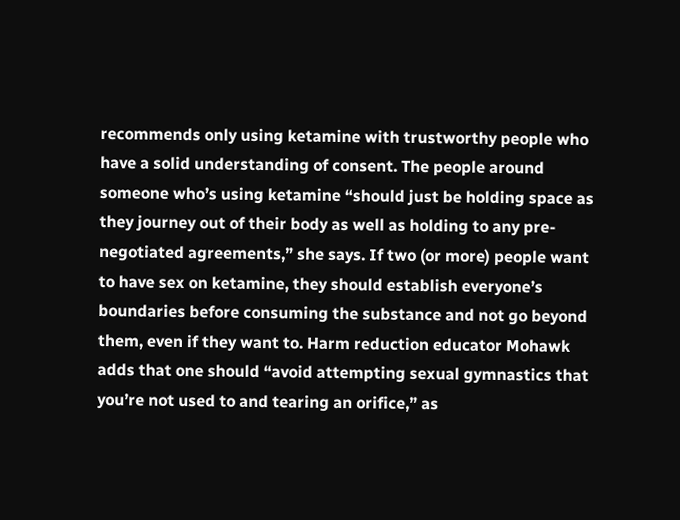recommends only using ketamine with trustworthy people who have a solid understanding of consent. The people around someone who’s using ketamine “should just be holding space as they journey out of their body as well as holding to any pre-negotiated agreements,” she says. If two (or more) people want to have sex on ketamine, they should establish everyone’s boundaries before consuming the substance and not go beyond them, even if they want to. Harm reduction educator Mohawk adds that one should “avoid attempting sexual gymnastics that you’re not used to and tearing an orifice,” as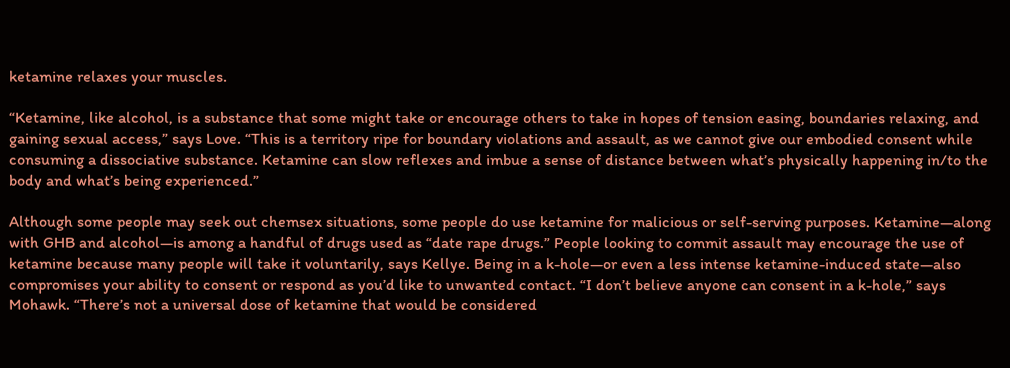ketamine relaxes your muscles.

“Ketamine, like alcohol, is a substance that some might take or encourage others to take in hopes of tension easing, boundaries relaxing, and gaining sexual access,” says Love. “This is a territory ripe for boundary violations and assault, as we cannot give our embodied consent while consuming a dissociative substance. Ketamine can slow reflexes and imbue a sense of distance between what’s physically happening in/to the body and what’s being experienced.”

Although some people may seek out chemsex situations, some people do use ketamine for malicious or self-serving purposes. Ketamine—along with GHB and alcohol—is among a handful of drugs used as “date rape drugs.” People looking to commit assault may encourage the use of ketamine because many people will take it voluntarily, says Kellye. Being in a k-hole—or even a less intense ketamine-induced state—also compromises your ability to consent or respond as you’d like to unwanted contact. “I don’t believe anyone can consent in a k-hole,” says Mohawk. “There’s not a universal dose of ketamine that would be considered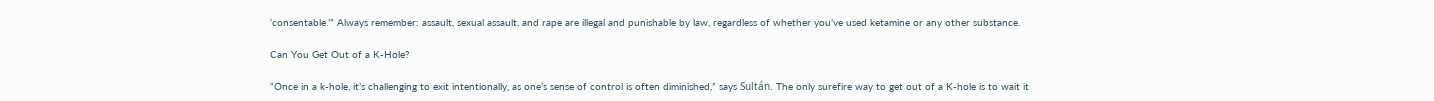‘consentable.’” Always remember: assault, sexual assault, and rape are illegal and punishable by law, regardless of whether you’ve used ketamine or any other substance.

Can You Get Out of a K-Hole?

“Once in a k-hole, it’s challenging to exit intentionally, as one’s sense of control is often diminished,” says Sultán. The only surefire way to get out of a K-hole is to wait it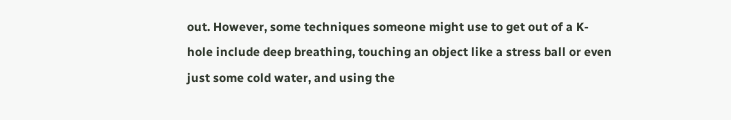out. However, some techniques someone might use to get out of a K-hole include deep breathing, touching an object like a stress ball or even just some cold water, and using the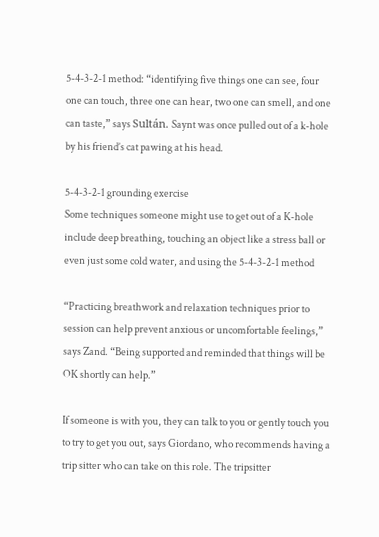5-4-3-2-1 method: “identifying five things one can see, four one can touch, three one can hear, two one can smell, and one can taste,” says Sultán. Saynt was once pulled out of a k-hole by his friend’s cat pawing at his head.

5-4-3-2-1 grounding exercise
Some techniques someone might use to get out of a K-hole include deep breathing, touching an object like a stress ball or even just some cold water, and using the 5-4-3-2-1 method

“Practicing breathwork and relaxation techniques prior to session can help prevent anxious or uncomfortable feelings,” says Zand. “Being supported and reminded that things will be OK shortly can help.”

If someone is with you, they can talk to you or gently touch you to try to get you out, says Giordano, who recommends having a trip sitter who can take on this role. The tripsitter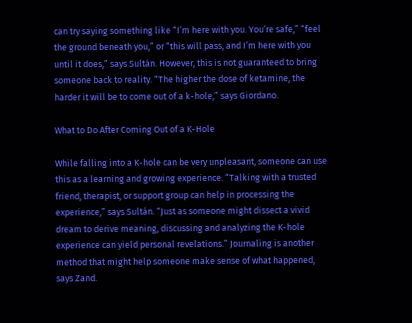can try saying something like “I’m here with you. You’re safe,” “feel the ground beneath you,” or “this will pass, and I’m here with you until it does,” says Sultán. However, this is not guaranteed to bring someone back to reality. “The higher the dose of ketamine, the harder it will be to come out of a k-hole,” says Giordano.

What to Do After Coming Out of a K-Hole

While falling into a K-hole can be very unpleasant, someone can use this as a learning and growing experience. “Talking with a trusted friend, therapist, or support group can help in processing the experience,” says Sultán. “Just as someone might dissect a vivid dream to derive meaning, discussing and analyzing the K-hole experience can yield personal revelations.” Journaling is another method that might help someone make sense of what happened, says Zand.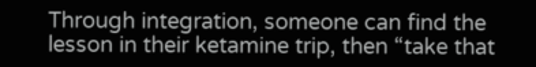Through integration, someone can find the lesson in their ketamine trip, then “take that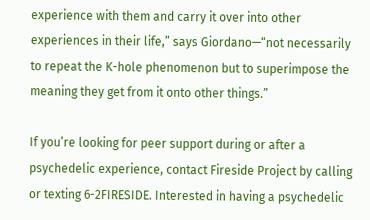experience with them and carry it over into other experiences in their life,” says Giordano—“not necessarily to repeat the K-hole phenomenon but to superimpose the meaning they get from it onto other things.”

If you’re looking for peer support during or after a psychedelic experience, contact Fireside Project by calling or texting 6-2FIRESIDE. Interested in having a psychedelic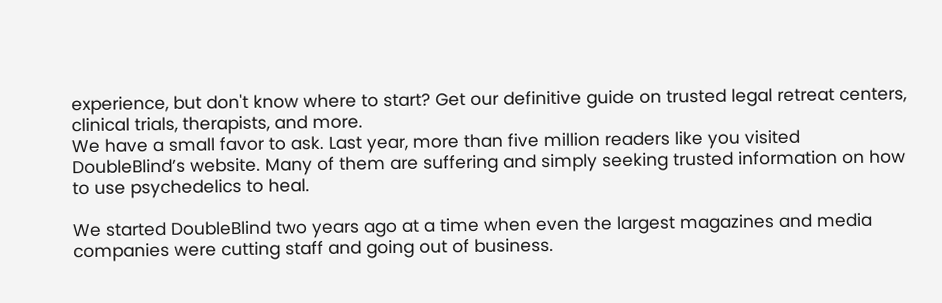experience, but don't know where to start? Get our definitive guide on trusted legal retreat centers, clinical trials, therapists, and more.
We have a small favor to ask. Last year, more than five million readers like you visited DoubleBlind’s website. Many of them are suffering and simply seeking trusted information on how to use psychedelics to heal.

We started DoubleBlind two years ago at a time when even the largest magazines and media companies were cutting staff and going out of business.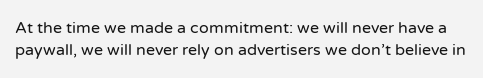At the time we made a commitment: we will never have a paywall, we will never rely on advertisers we don’t believe in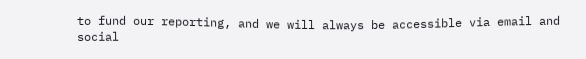to fund our reporting, and we will always be accessible via email and social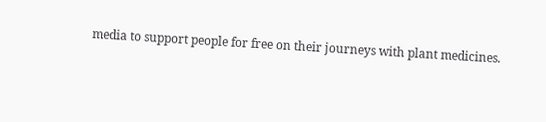media to support people for free on their journeys with plant medicines.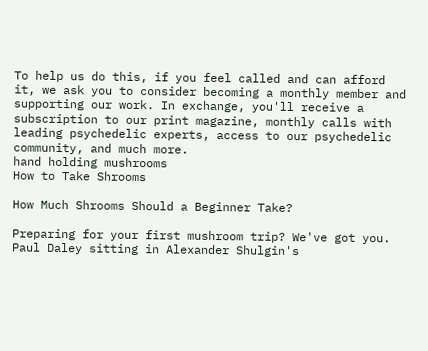To help us do this, if you feel called and can afford it, we ask you to consider becoming a monthly member and supporting our work. In exchange, you'll receive a subscription to our print magazine, monthly calls with leading psychedelic experts, access to our psychedelic community, and much more.
hand holding mushrooms
How to Take Shrooms

How Much Shrooms Should a Beginner Take?

Preparing for your first mushroom trip? We've got you.
Paul Daley sitting in Alexander Shulgin's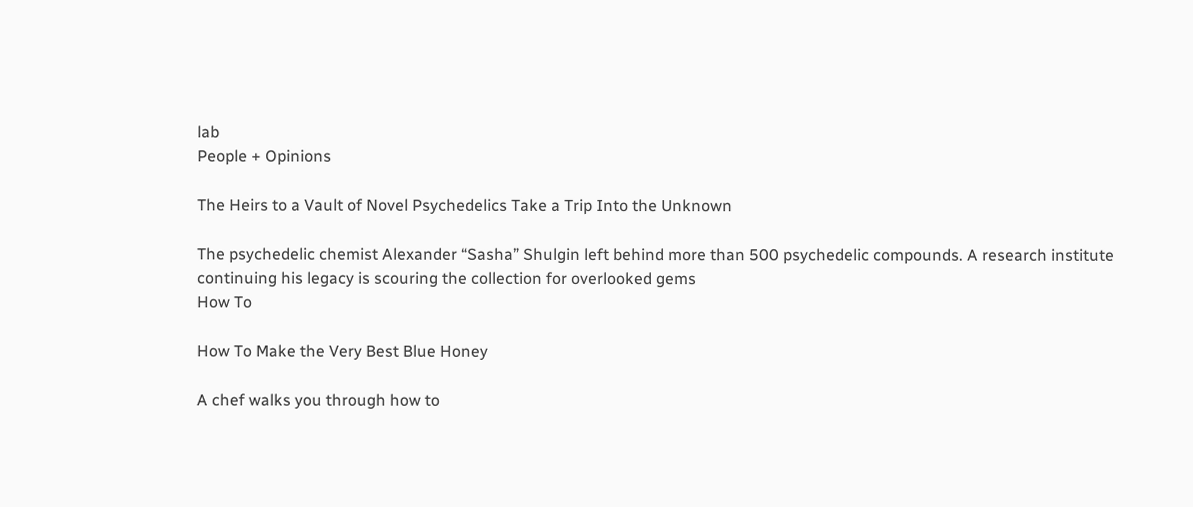lab
People + Opinions

The Heirs to a Vault of Novel Psychedelics Take a Trip Into the Unknown

The psychedelic chemist Alexander “Sasha” Shulgin left behind more than 500 psychedelic compounds. A research institute continuing his legacy is scouring the collection for overlooked gems
How To

How To Make the Very Best Blue Honey

A chef walks you through how to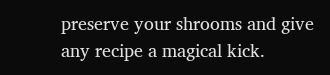preserve your shrooms and give any recipe a magical kick.